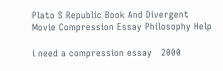Plato S Republic Book And Divergent Movie Compression Essay Philosophy Help

i need a compression essay   2000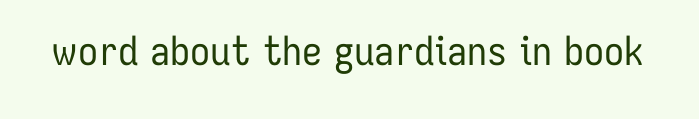word about the guardians in book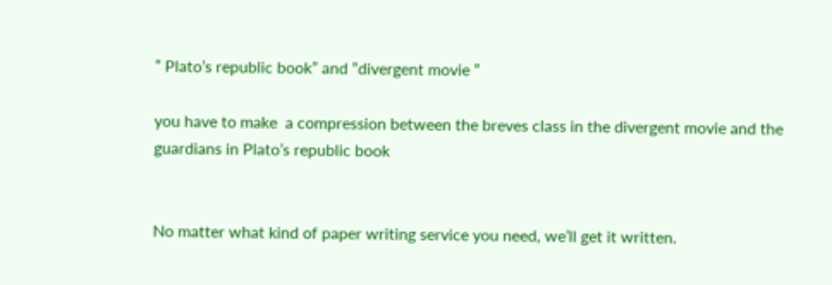” Plato’s republic book” and ”divergent movie ”

you have to make  a compression between the breves class in the divergent movie and the guardians in Plato’s republic book


No matter what kind of paper writing service you need, we’ll get it written.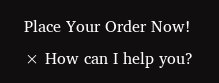Place Your Order Now!
× How can I help you?